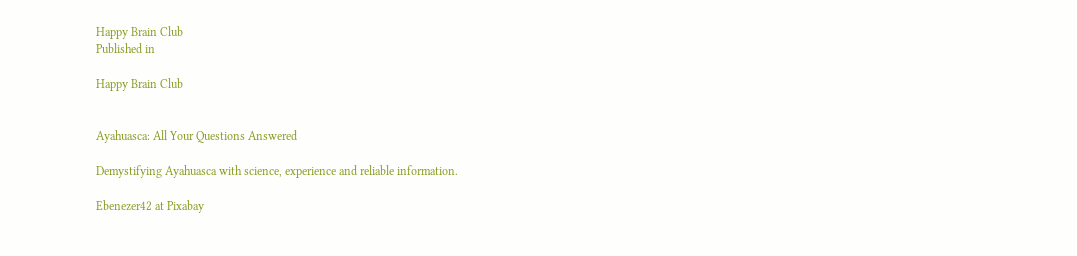Happy Brain Club
Published in

Happy Brain Club


Ayahuasca: All Your Questions Answered

Demystifying Ayahuasca with science, experience and reliable information.

Ebenezer42 at Pixabay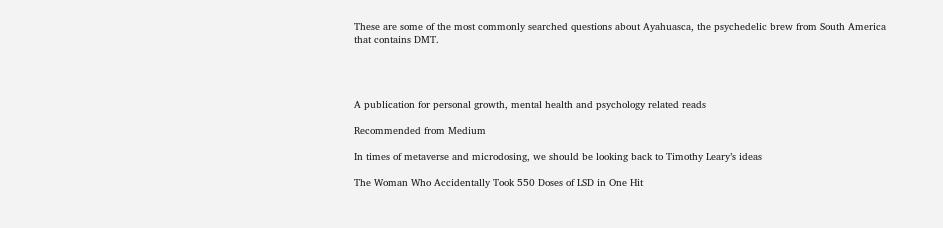These are some of the most commonly searched questions about Ayahuasca, the psychedelic brew from South America that contains DMT.




A publication for personal growth, mental health and psychology related reads

Recommended from Medium

In times of metaverse and microdosing, we should be looking back to Timothy Leary’s ideas

The Woman Who Accidentally Took 550 Doses of LSD in One Hit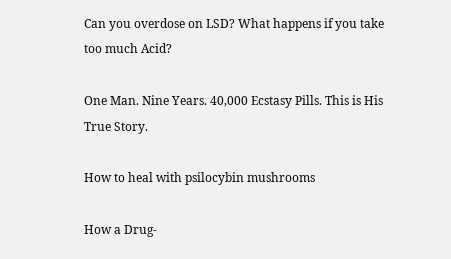Can you overdose on LSD? What happens if you take too much Acid?

One Man. Nine Years. 40,000 Ecstasy Pills. This is His True Story.

How to heal with psilocybin mushrooms

How a Drug-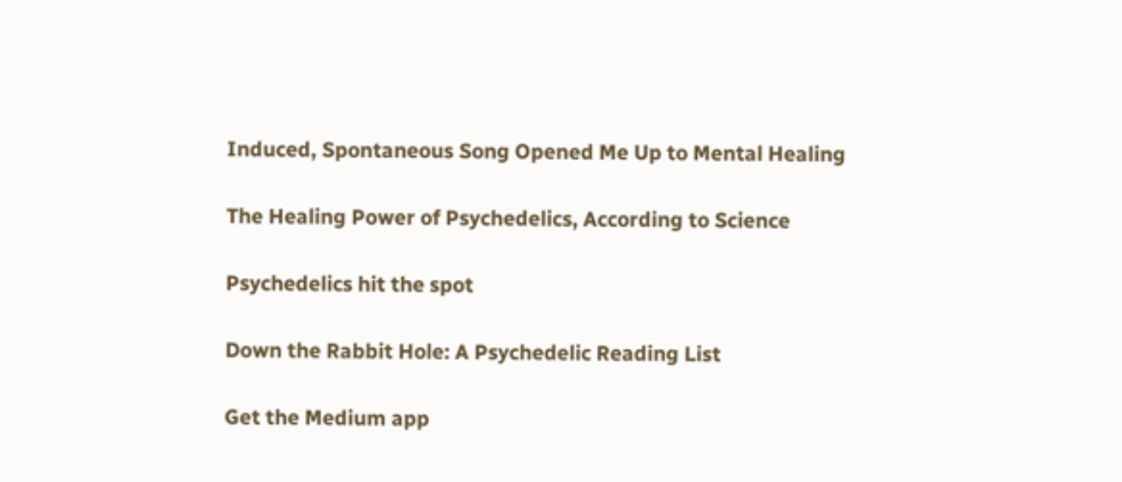Induced, Spontaneous Song Opened Me Up to Mental Healing

The Healing Power of Psychedelics, According to Science

Psychedelics hit the spot

Down the Rabbit Hole: A Psychedelic Reading List

Get the Medium app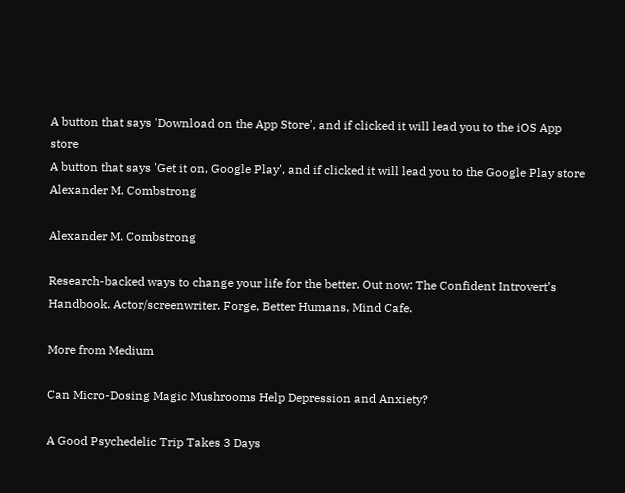A button that says 'Download on the App Store', and if clicked it will lead you to the iOS App store
A button that says 'Get it on, Google Play', and if clicked it will lead you to the Google Play store
Alexander M. Combstrong

Alexander M. Combstrong

Research-backed ways to change your life for the better. Out now: The Confident Introvert’s Handbook. Actor/screenwriter. Forge, Better Humans, Mind Cafe.

More from Medium

Can Micro-Dosing Magic Mushrooms Help Depression and Anxiety?

A Good Psychedelic Trip Takes 3 Days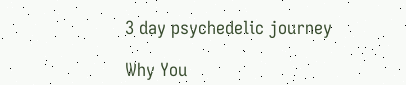3 day psychedelic journey

Why You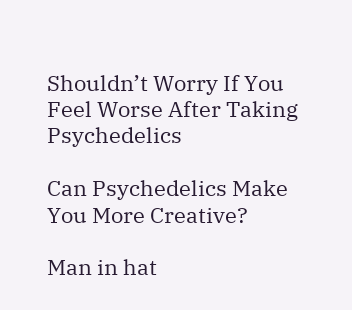Shouldn’t Worry If You Feel Worse After Taking Psychedelics

Can Psychedelics Make You More Creative?

Man in hat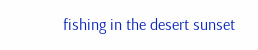fishing in the desert sunset